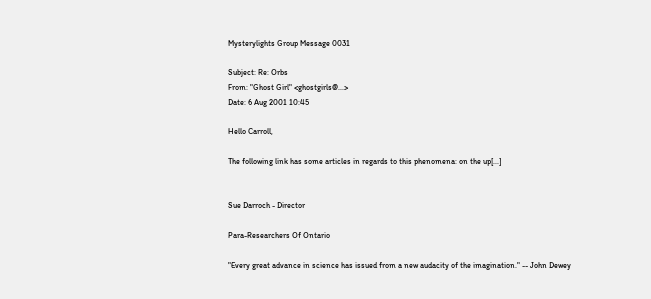Mysterylights Group Message 0031

Subject: Re: Orbs
From: "Ghost Girl" <ghostgirls@...>
Date: 6 Aug 2001 10:45

Hello Carroll,

The following link has some articles in regards to this phenomena: on the up[...]


Sue Darroch - Director

Para-Researchers Of Ontario

"Every great advance in science has issued from a new audacity of the imagination." -- John Dewey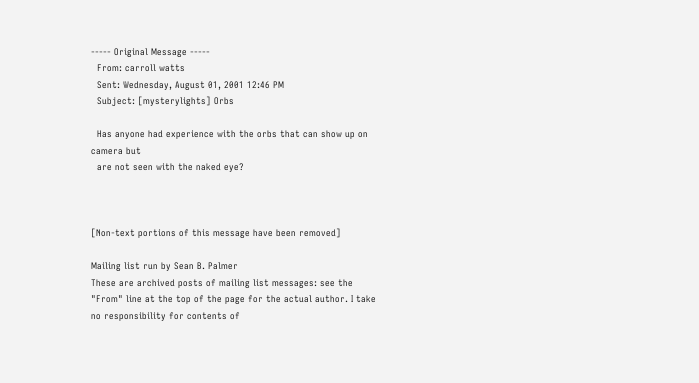----- Original Message -----
  From: carroll watts
  Sent: Wednesday, August 01, 2001 12:46 PM
  Subject: [mysterylights] Orbs

  Has anyone had experience with the orbs that can show up on camera but
  are not seen with the naked eye?



[Non-text portions of this message have been removed]

Mailing list run by Sean B. Palmer
These are archived posts of mailing list messages: see the "From" line at the top of the page for the actual author. I take no responsibility for contents of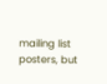mailing list posters, but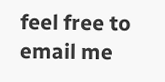feel free to email me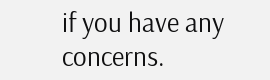if you have any concerns.